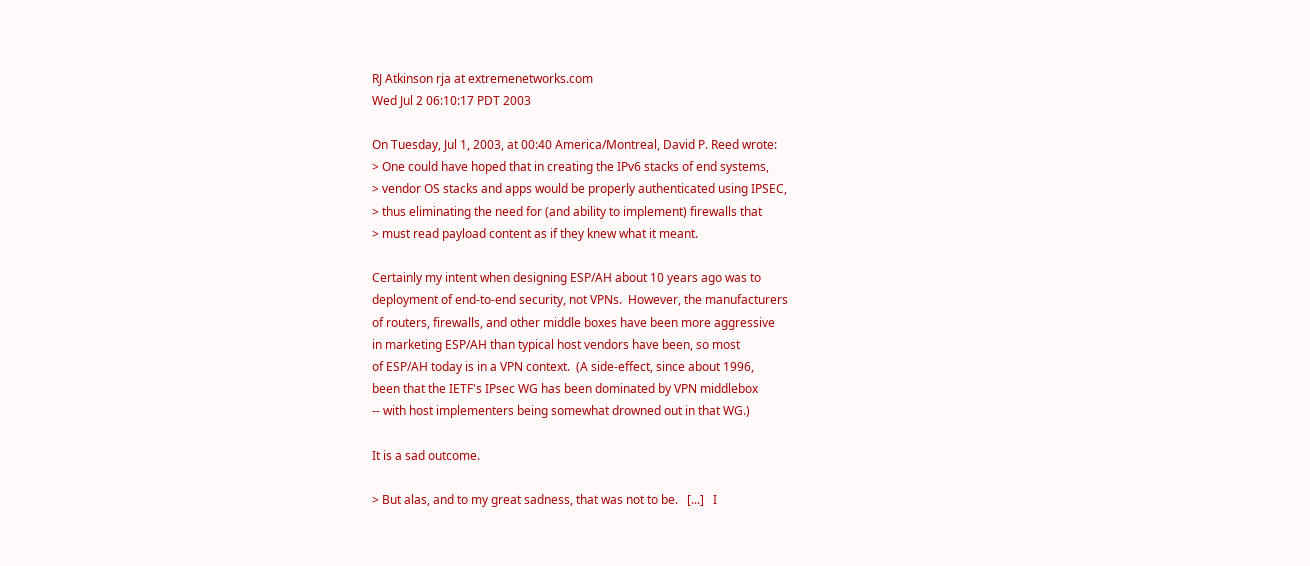RJ Atkinson rja at extremenetworks.com
Wed Jul 2 06:10:17 PDT 2003

On Tuesday, Jul 1, 2003, at 00:40 America/Montreal, David P. Reed wrote:
> One could have hoped that in creating the IPv6 stacks of end systems,
> vendor OS stacks and apps would be properly authenticated using IPSEC,
> thus eliminating the need for (and ability to implement) firewalls that
> must read payload content as if they knew what it meant.

Certainly my intent when designing ESP/AH about 10 years ago was to
deployment of end-to-end security, not VPNs.  However, the manufacturers
of routers, firewalls, and other middle boxes have been more aggressive
in marketing ESP/AH than typical host vendors have been, so most
of ESP/AH today is in a VPN context.  (A side-effect, since about 1996,
been that the IETF's IPsec WG has been dominated by VPN middlebox
-- with host implementers being somewhat drowned out in that WG.)

It is a sad outcome.

> But alas, and to my great sadness, that was not to be.   [...]   I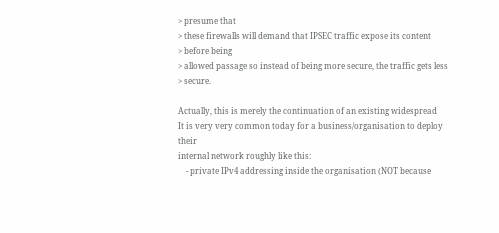> presume that
> these firewalls will demand that IPSEC traffic expose its content
> before being
> allowed passage so instead of being more secure, the traffic gets less
> secure.

Actually, this is merely the continuation of an existing widespread
It is very very common today for a business/organisation to deploy their
internal network roughly like this:
    - private IPv4 addressing inside the organisation (NOT because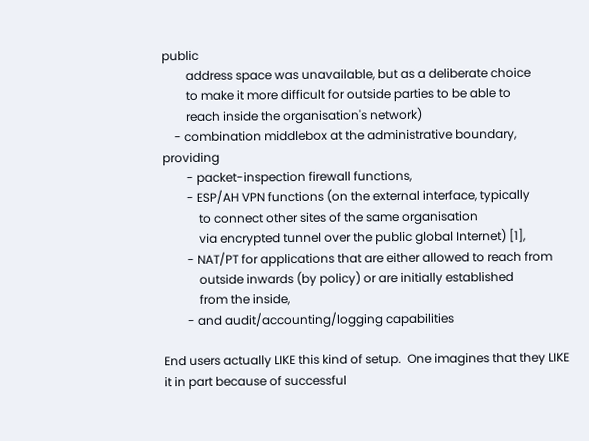public
        address space was unavailable, but as a deliberate choice
        to make it more difficult for outside parties to be able to
        reach inside the organisation's network)
    - combination middlebox at the administrative boundary, providing
        - packet-inspection firewall functions,
        - ESP/AH VPN functions (on the external interface, typically
            to connect other sites of the same organisation
            via encrypted tunnel over the public global Internet) [1],
        - NAT/PT for applications that are either allowed to reach from
            outside inwards (by policy) or are initially established
            from the inside,
        - and audit/accounting/logging capabilities

End users actually LIKE this kind of setup.  One imagines that they LIKE
it in part because of successful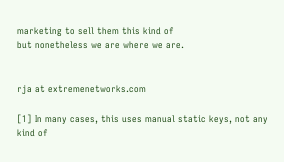marketing to sell them this kind of
but nonetheless we are where we are.


rja at extremenetworks.com

[1] In many cases, this uses manual static keys, not any kind of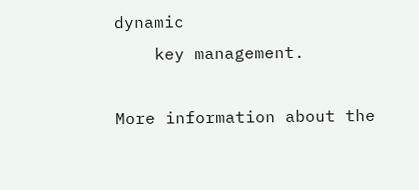dynamic
    key management.

More information about the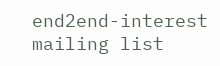end2end-interest mailing list